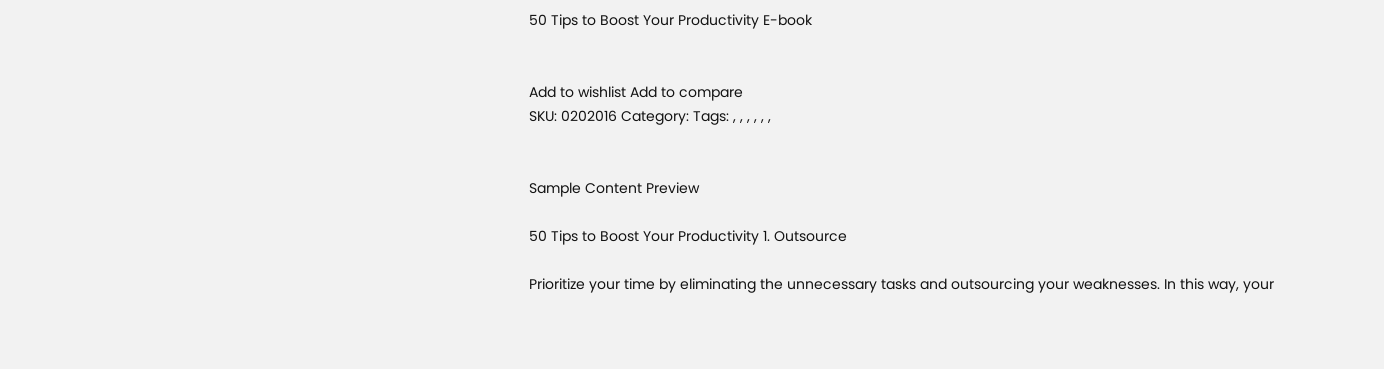50 Tips to Boost Your Productivity E-book


Add to wishlist Add to compare
SKU: 0202016 Category: Tags: , , , , , ,


Sample Content Preview

50 Tips to Boost Your Productivity 1. Outsource

Prioritize your time by eliminating the unnecessary tasks and outsourcing your weaknesses. In this way, your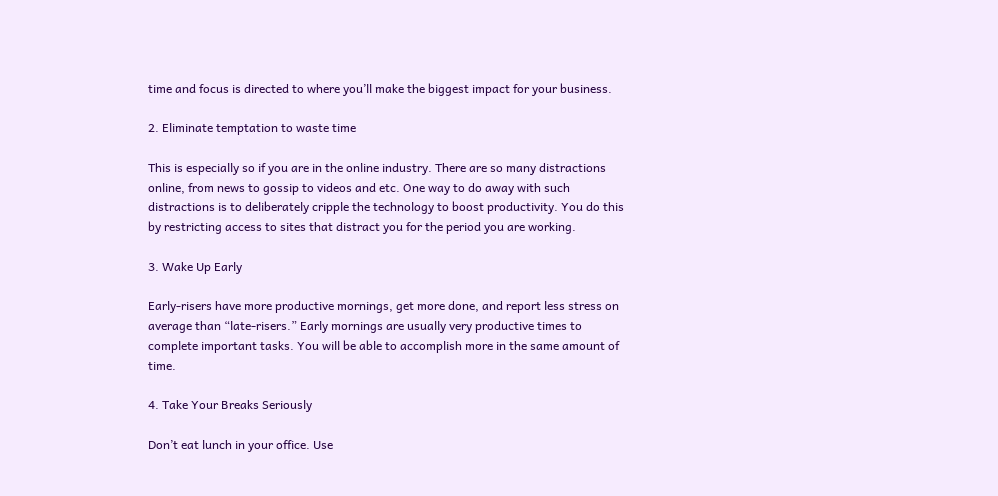time and focus is directed to where you’ll make the biggest impact for your business.

2. Eliminate temptation to waste time

This is especially so if you are in the online industry. There are so many distractions online, from news to gossip to videos and etc. One way to do away with such distractions is to deliberately cripple the technology to boost productivity. You do this by restricting access to sites that distract you for the period you are working.

3. Wake Up Early

Early-risers have more productive mornings, get more done, and report less stress on average than “late-risers.” Early mornings are usually very productive times to complete important tasks. You will be able to accomplish more in the same amount of time.

4. Take Your Breaks Seriously

Don’t eat lunch in your office. Use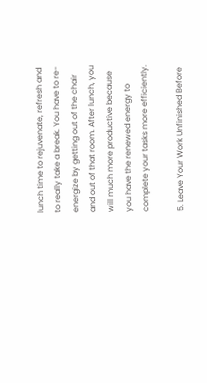lunch time to rejuvenate, refresh and to really take a break. You have to re-energize by getting out of the chair and out of that room. After lunch, you will much more productive because you have the renewed energy to complete your tasks more efficiently.

5. Leave Your Work Unfinished Before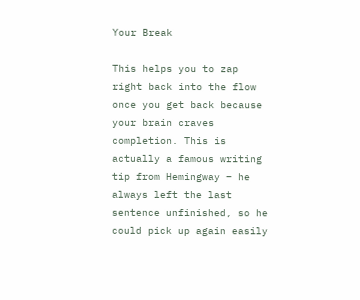Your Break

This helps you to zap right back into the flow once you get back because your brain craves completion. This is actually a famous writing tip from Hemingway – he always left the last sentence unfinished, so he could pick up again easily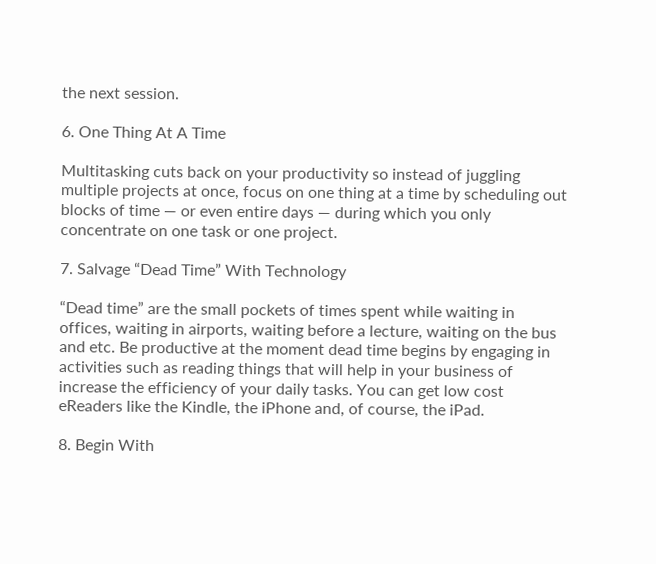the next session.

6. One Thing At A Time

Multitasking cuts back on your productivity so instead of juggling multiple projects at once, focus on one thing at a time by scheduling out blocks of time — or even entire days — during which you only concentrate on one task or one project.

7. Salvage “Dead Time” With Technology

“Dead time” are the small pockets of times spent while waiting in offices, waiting in airports, waiting before a lecture, waiting on the bus and etc. Be productive at the moment dead time begins by engaging in activities such as reading things that will help in your business of increase the efficiency of your daily tasks. You can get low cost eReaders like the Kindle, the iPhone and, of course, the iPad.

8. Begin With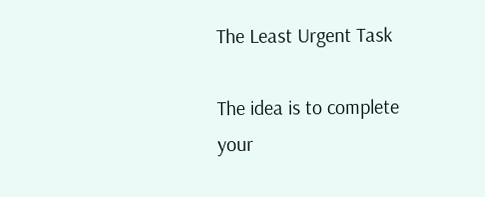The Least Urgent Task

The idea is to complete your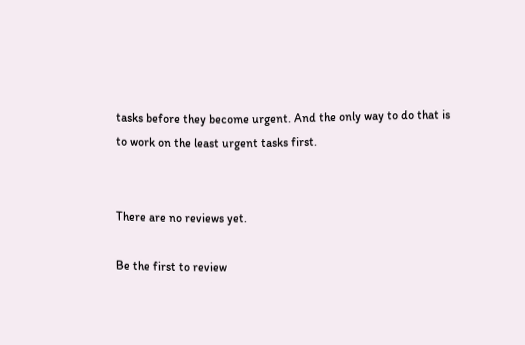tasks before they become urgent. And the only way to do that is to work on the least urgent tasks first.


There are no reviews yet.

Be the first to review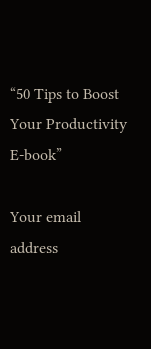“50 Tips to Boost Your Productivity E-book”

Your email address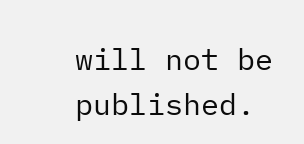will not be published.